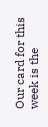Our card for this week is the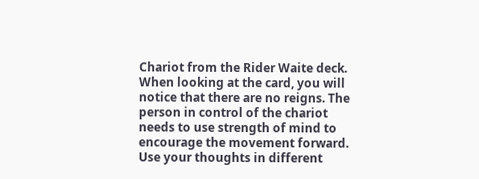Chariot from the Rider Waite deck. When looking at the card, you will notice that there are no reigns. The person in control of the chariot needs to use strength of mind to encourage the movement forward.  Use your thoughts in different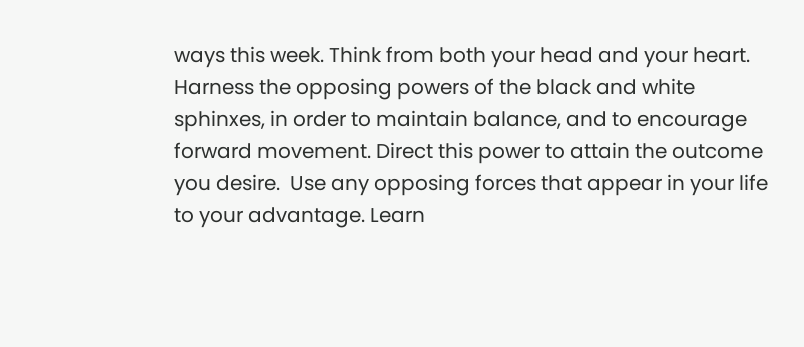ways this week. Think from both your head and your heart.   Harness the opposing powers of the black and white sphinxes, in order to maintain balance, and to encourage forward movement. Direct this power to attain the outcome you desire.  Use any opposing forces that appear in your life to your advantage. Learn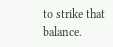to strike that balance.